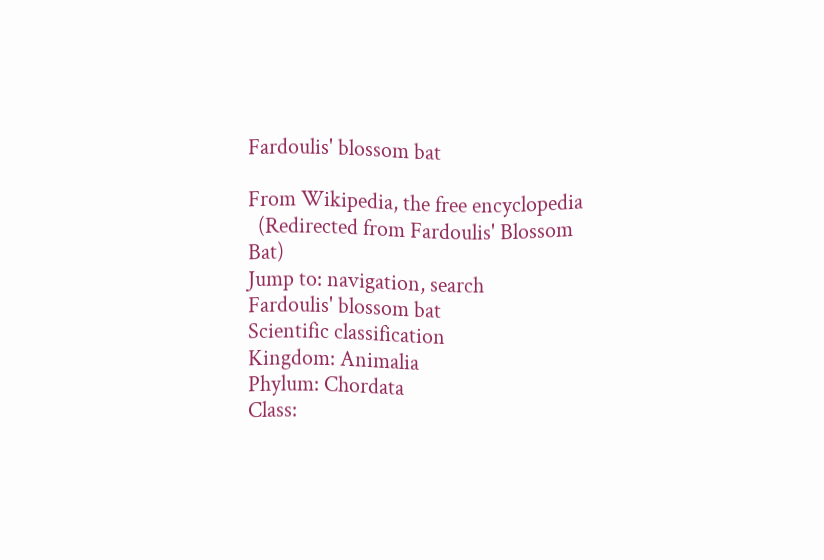Fardoulis' blossom bat

From Wikipedia, the free encyclopedia
  (Redirected from Fardoulis' Blossom Bat)
Jump to: navigation, search
Fardoulis' blossom bat
Scientific classification
Kingdom: Animalia
Phylum: Chordata
Class: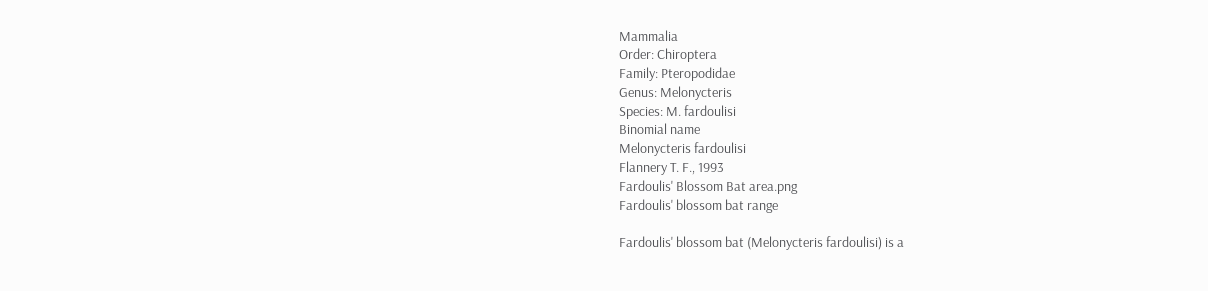Mammalia
Order: Chiroptera
Family: Pteropodidae
Genus: Melonycteris
Species: M. fardoulisi
Binomial name
Melonycteris fardoulisi
Flannery T. F., 1993
Fardoulis' Blossom Bat area.png
Fardoulis' blossom bat range

Fardoulis' blossom bat (Melonycteris fardoulisi) is a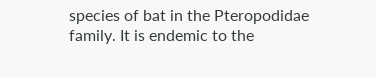species of bat in the Pteropodidae family. It is endemic to the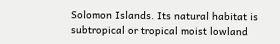Solomon Islands. Its natural habitat is subtropical or tropical moist lowland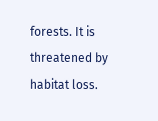forests. It is threatened by habitat loss.